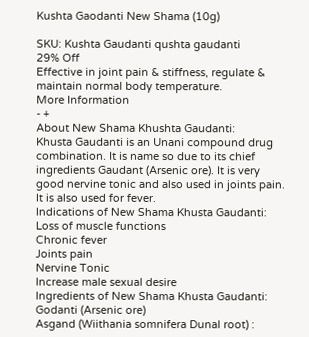Kushta Gaodanti New Shama (10g)

SKU: Kushta Gaudanti qushta gaudanti
29% Off
Effective in joint pain & stiffness, regulate & maintain normal body temperature.
More Information
- +
About New Shama Khushta Gaudanti:
Khusta Gaudanti is an Unani compound drug combination. It is name so due to its chief ingredients Gaudant (Arsenic ore). It is very good nervine tonic and also used in joints pain. It is also used for fever.
Indications of New Shama Khusta Gaudanti:
Loss of muscle functions
Chronic fever
Joints pain
Nervine Tonic
Increase male sexual desire
Ingredients of New Shama Khusta Gaudanti:
Godanti (Arsenic ore)
Asgand (Wiithania somnifera Dunal root) :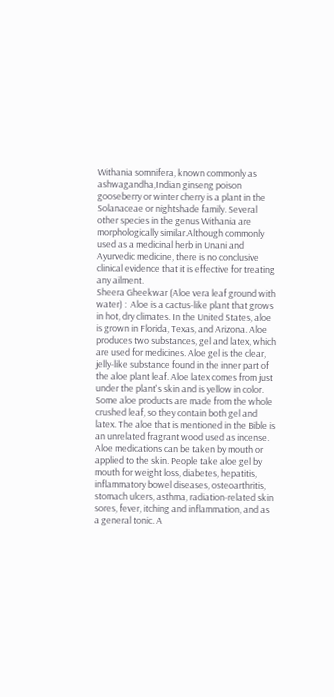Withania somnifera, known commonly as ashwagandha,Indian ginseng poison gooseberry or winter cherry is a plant in the Solanaceae or nightshade family. Several other species in the genus Withania are morphologically similar.Although commonly used as a medicinal herb in Unani and Ayurvedic medicine, there is no conclusive clinical evidence that it is effective for treating any ailment.
Sheera Gheekwar (Aloe vera leaf ground with water) :  Aloe is a cactus-like plant that grows in hot, dry climates. In the United States, aloe is grown in Florida, Texas, and Arizona. Aloe produces two substances, gel and latex, which are used for medicines. Aloe gel is the clear, jelly-like substance found in the inner part of the aloe plant leaf. Aloe latex comes from just under the plant's skin and is yellow in color. Some aloe products are made from the whole crushed leaf, so they contain both gel and latex. The aloe that is mentioned in the Bible is an unrelated fragrant wood used as incense. Aloe medications can be taken by mouth or applied to the skin. People take aloe gel by mouth for weight loss, diabetes, hepatitis, inflammatory bowel diseases, osteoarthritis, stomach ulcers, asthma, radiation-related skin sores, fever, itching and inflammation, and as a general tonic. A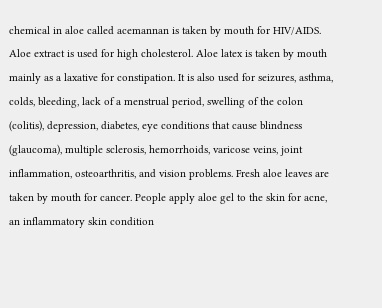chemical in aloe called acemannan is taken by mouth for HIV/AIDS. Aloe extract is used for high cholesterol. Aloe latex is taken by mouth mainly as a laxative for constipation. It is also used for seizures, asthma, colds, bleeding, lack of a menstrual period, swelling of the colon (colitis), depression, diabetes, eye conditions that cause blindness (glaucoma), multiple sclerosis, hemorrhoids, varicose veins, joint inflammation, osteoarthritis, and vision problems. Fresh aloe leaves are taken by mouth for cancer. People apply aloe gel to the skin for acne, an inflammatory skin condition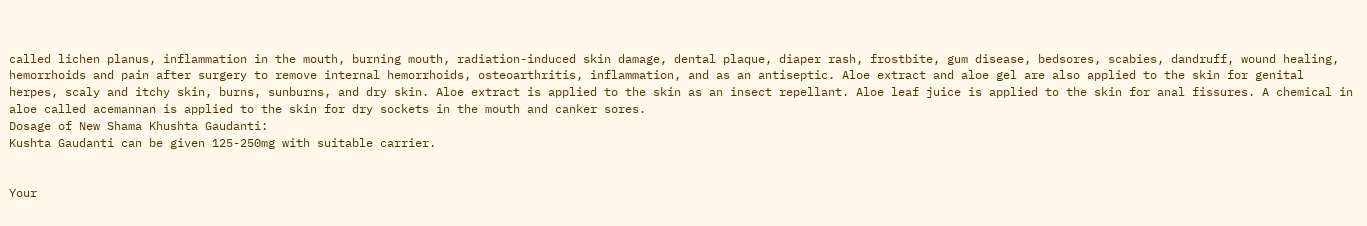called lichen planus, inflammation in the mouth, burning mouth, radiation-induced skin damage, dental plaque, diaper rash, frostbite, gum disease, bedsores, scabies, dandruff, wound healing, hemorrhoids and pain after surgery to remove internal hemorrhoids, osteoarthritis, inflammation, and as an antiseptic. Aloe extract and aloe gel are also applied to the skin for genital herpes, scaly and itchy skin, burns, sunburns, and dry skin. Aloe extract is applied to the skin as an insect repellant. Aloe leaf juice is applied to the skin for anal fissures. A chemical in aloe called acemannan is applied to the skin for dry sockets in the mouth and canker sores.
Dosage of New Shama Khushta Gaudanti:
Kushta Gaudanti can be given 125-250mg with suitable carrier.


Your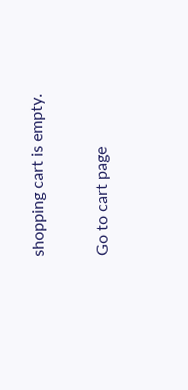shopping cart is empty.

Go to cart page